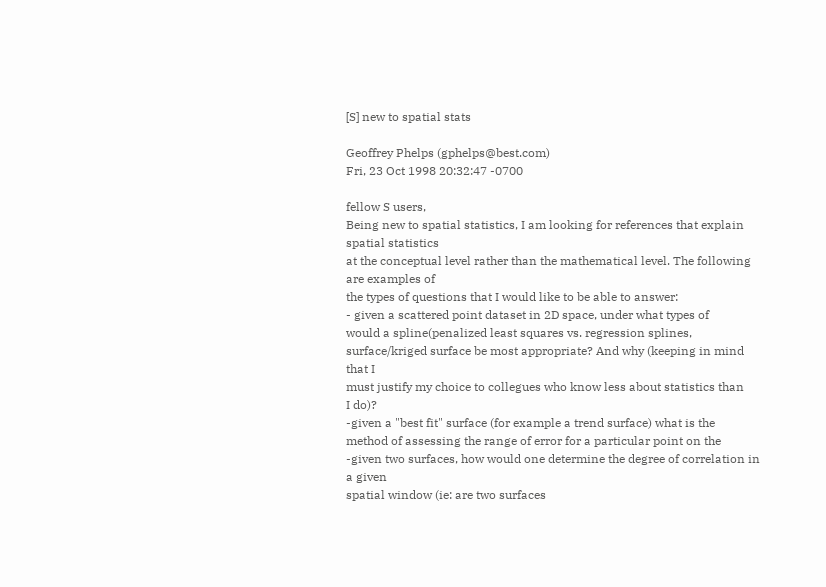[S] new to spatial stats

Geoffrey Phelps (gphelps@best.com)
Fri, 23 Oct 1998 20:32:47 -0700

fellow S users,
Being new to spatial statistics, I am looking for references that explain
spatial statistics
at the conceptual level rather than the mathematical level. The following
are examples of
the types of questions that I would like to be able to answer:
- given a scattered point dataset in 2D space, under what types of
would a spline(penalized least squares vs. regression splines,
surface/kriged surface be most appropriate? And why (keeping in mind
that I
must justify my choice to collegues who know less about statistics than
I do)?
-given a "best fit" surface (for example a trend surface) what is the
method of assessing the range of error for a particular point on the
-given two surfaces, how would one determine the degree of correlation in
a given
spatial window (ie: are two surfaces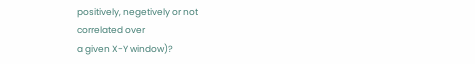positively, negetively or not
correlated over
a given X-Y window)?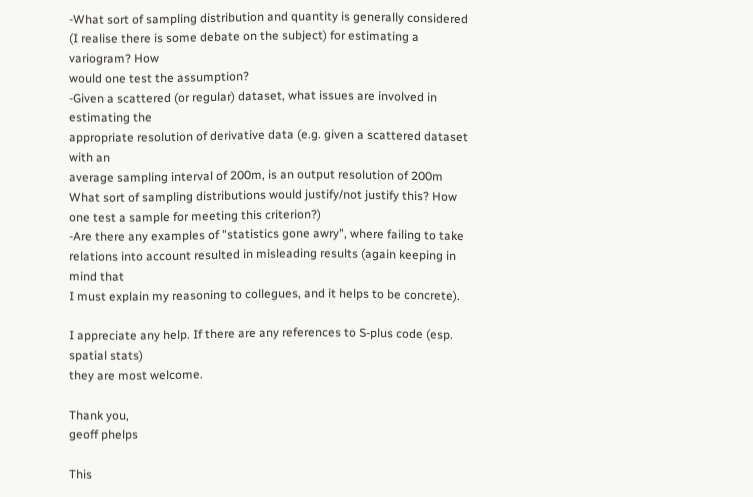-What sort of sampling distribution and quantity is generally considered
(I realise there is some debate on the subject) for estimating a
variogram? How
would one test the assumption?
-Given a scattered (or regular) dataset, what issues are involved in
estimating the
appropriate resolution of derivative data (e.g. given a scattered dataset
with an
average sampling interval of 200m, is an output resolution of 200m
What sort of sampling distributions would justify/not justify this? How
one test a sample for meeting this criterion?)
-Are there any examples of "statistics gone awry", where failing to take
relations into account resulted in misleading results (again keeping in
mind that
I must explain my reasoning to collegues, and it helps to be concrete).

I appreciate any help. If there are any references to S-plus code (esp.
spatial stats)
they are most welcome.

Thank you,
geoff phelps

This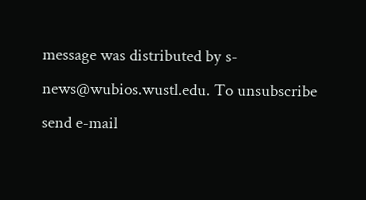message was distributed by s-news@wubios.wustl.edu. To unsubscribe
send e-mail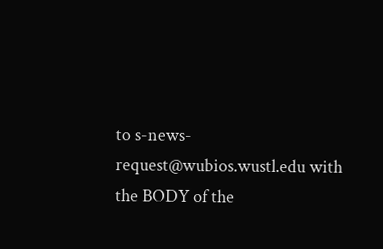to s-news-request@wubios.wustl.edu with the BODY of the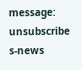message: unsubscribe s-news